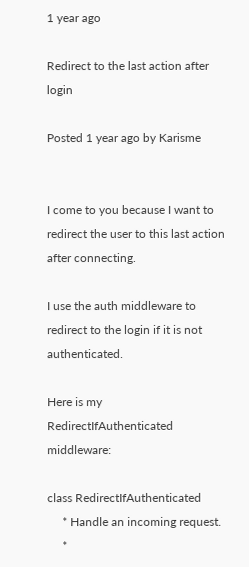1 year ago

Redirect to the last action after login

Posted 1 year ago by Karisme


I come to you because I want to redirect the user to this last action after connecting.

I use the auth middleware to redirect to the login if it is not authenticated.

Here is my RedirectIfAuthenticated middleware:

class RedirectIfAuthenticated
     * Handle an incoming request.
     *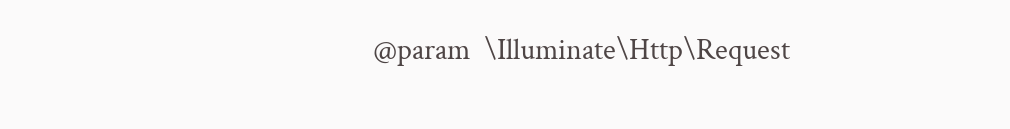@param  \Illuminate\Http\Request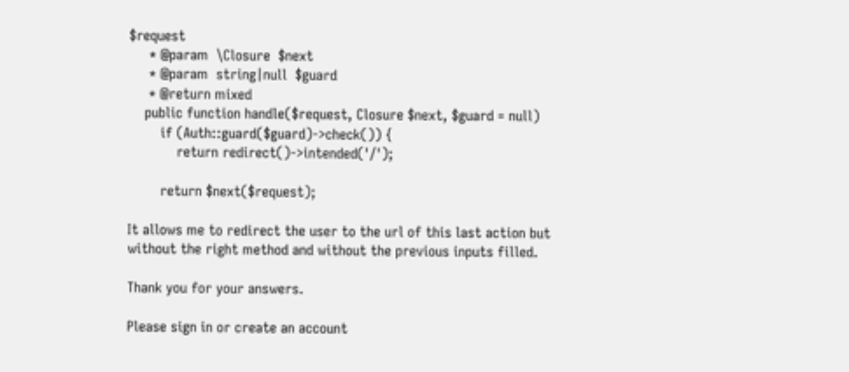$request
     * @param  \Closure  $next
     * @param  string|null  $guard
     * @return mixed
    public function handle($request, Closure $next, $guard = null)
        if (Auth::guard($guard)->check()) {
            return redirect()->intended('/');

        return $next($request);

It allows me to redirect the user to the url of this last action but without the right method and without the previous inputs filled.

Thank you for your answers.

Please sign in or create an account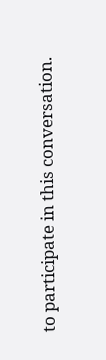to participate in this conversation.